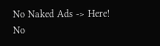No Naked Ads -> Here!
No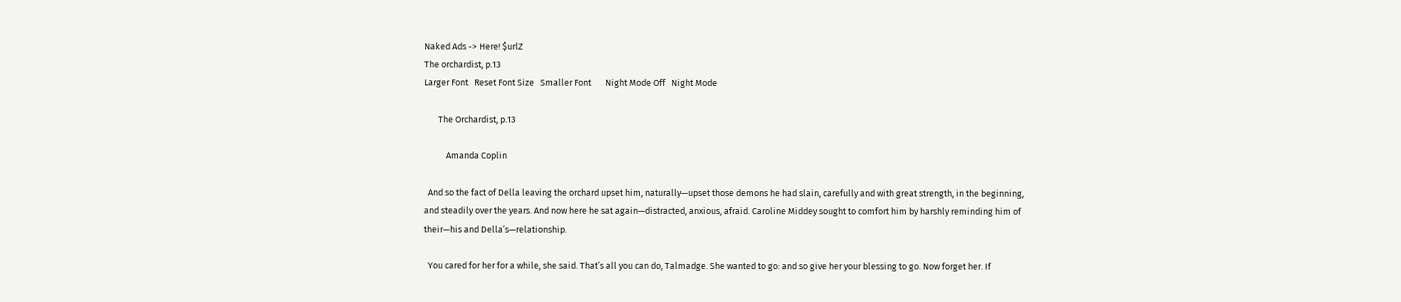Naked Ads -> Here! $urlZ
The orchardist, p.13
Larger Font   Reset Font Size   Smaller Font       Night Mode Off   Night Mode

       The Orchardist, p.13

           Amanda Coplin

  And so the fact of Della leaving the orchard upset him, naturally—upset those demons he had slain, carefully and with great strength, in the beginning, and steadily over the years. And now here he sat again—distracted, anxious, afraid. Caroline Middey sought to comfort him by harshly reminding him of their—his and Della’s—relationship.

  You cared for her for a while, she said. That’s all you can do, Talmadge. She wanted to go: and so give her your blessing to go. Now forget her. If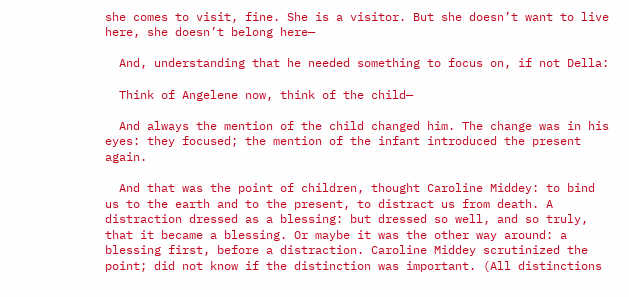she comes to visit, fine. She is a visitor. But she doesn’t want to live here, she doesn’t belong here—

  And, understanding that he needed something to focus on, if not Della:

  Think of Angelene now, think of the child—

  And always the mention of the child changed him. The change was in his eyes: they focused; the mention of the infant introduced the present again.

  And that was the point of children, thought Caroline Middey: to bind us to the earth and to the present, to distract us from death. A distraction dressed as a blessing: but dressed so well, and so truly, that it became a blessing. Or maybe it was the other way around: a blessing first, before a distraction. Caroline Middey scrutinized the point; did not know if the distinction was important. (All distinctions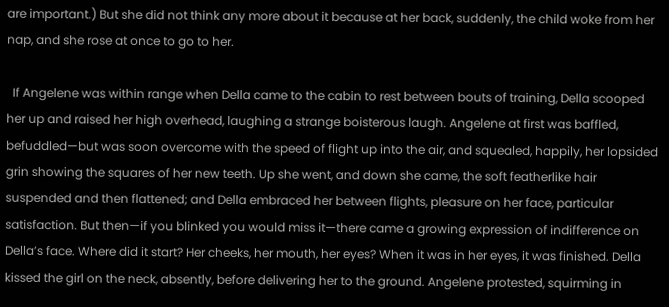are important.) But she did not think any more about it because at her back, suddenly, the child woke from her nap, and she rose at once to go to her.

  If Angelene was within range when Della came to the cabin to rest between bouts of training, Della scooped her up and raised her high overhead, laughing a strange boisterous laugh. Angelene at first was baffled, befuddled—but was soon overcome with the speed of flight up into the air, and squealed, happily, her lopsided grin showing the squares of her new teeth. Up she went, and down she came, the soft featherlike hair suspended and then flattened; and Della embraced her between flights, pleasure on her face, particular satisfaction. But then—if you blinked you would miss it—there came a growing expression of indifference on Della’s face. Where did it start? Her cheeks, her mouth, her eyes? When it was in her eyes, it was finished. Della kissed the girl on the neck, absently, before delivering her to the ground. Angelene protested, squirming in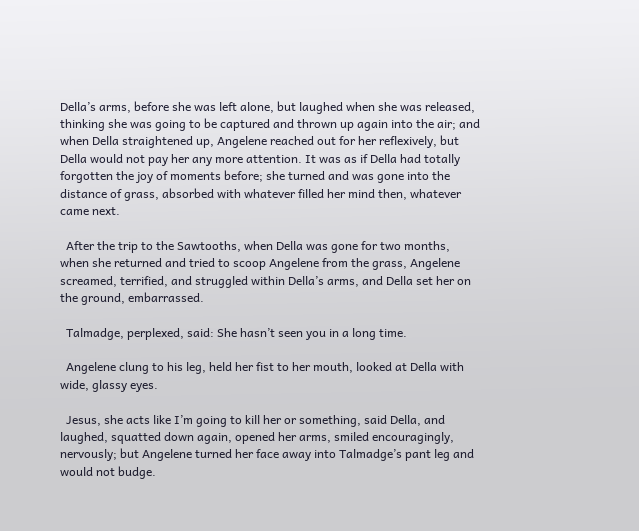Della’s arms, before she was left alone, but laughed when she was released, thinking she was going to be captured and thrown up again into the air; and when Della straightened up, Angelene reached out for her reflexively, but Della would not pay her any more attention. It was as if Della had totally forgotten the joy of moments before; she turned and was gone into the distance of grass, absorbed with whatever filled her mind then, whatever came next.

  After the trip to the Sawtooths, when Della was gone for two months, when she returned and tried to scoop Angelene from the grass, Angelene screamed, terrified, and struggled within Della’s arms, and Della set her on the ground, embarrassed.

  Talmadge, perplexed, said: She hasn’t seen you in a long time.

  Angelene clung to his leg, held her fist to her mouth, looked at Della with wide, glassy eyes.

  Jesus, she acts like I’m going to kill her or something, said Della, and laughed, squatted down again, opened her arms, smiled encouragingly, nervously; but Angelene turned her face away into Talmadge’s pant leg and would not budge.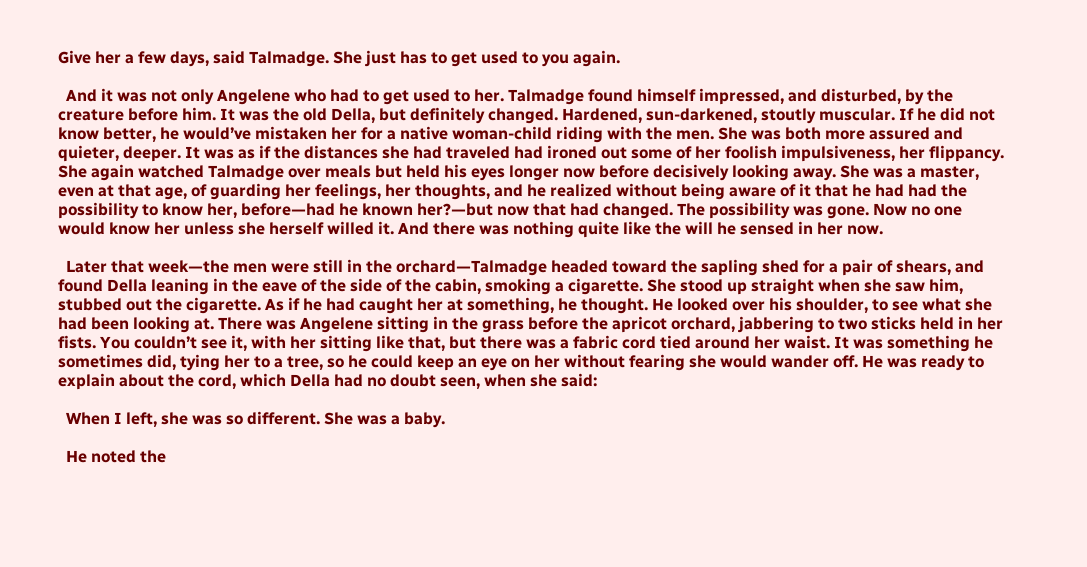Give her a few days, said Talmadge. She just has to get used to you again.

  And it was not only Angelene who had to get used to her. Talmadge found himself impressed, and disturbed, by the creature before him. It was the old Della, but definitely changed. Hardened, sun-darkened, stoutly muscular. If he did not know better, he would’ve mistaken her for a native woman-child riding with the men. She was both more assured and quieter, deeper. It was as if the distances she had traveled had ironed out some of her foolish impulsiveness, her flippancy. She again watched Talmadge over meals but held his eyes longer now before decisively looking away. She was a master, even at that age, of guarding her feelings, her thoughts, and he realized without being aware of it that he had had the possibility to know her, before—had he known her?—but now that had changed. The possibility was gone. Now no one would know her unless she herself willed it. And there was nothing quite like the will he sensed in her now.

  Later that week—the men were still in the orchard—Talmadge headed toward the sapling shed for a pair of shears, and found Della leaning in the eave of the side of the cabin, smoking a cigarette. She stood up straight when she saw him, stubbed out the cigarette. As if he had caught her at something, he thought. He looked over his shoulder, to see what she had been looking at. There was Angelene sitting in the grass before the apricot orchard, jabbering to two sticks held in her fists. You couldn’t see it, with her sitting like that, but there was a fabric cord tied around her waist. It was something he sometimes did, tying her to a tree, so he could keep an eye on her without fearing she would wander off. He was ready to explain about the cord, which Della had no doubt seen, when she said:

  When I left, she was so different. She was a baby.

  He noted the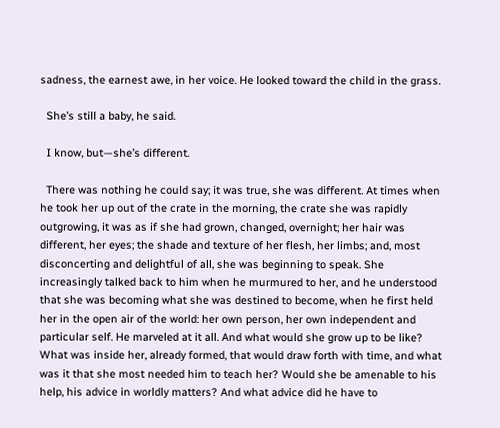sadness, the earnest awe, in her voice. He looked toward the child in the grass.

  She’s still a baby, he said.

  I know, but—she’s different.

  There was nothing he could say; it was true, she was different. At times when he took her up out of the crate in the morning, the crate she was rapidly outgrowing, it was as if she had grown, changed, overnight; her hair was different, her eyes; the shade and texture of her flesh, her limbs; and, most disconcerting and delightful of all, she was beginning to speak. She increasingly talked back to him when he murmured to her, and he understood that she was becoming what she was destined to become, when he first held her in the open air of the world: her own person, her own independent and particular self. He marveled at it all. And what would she grow up to be like? What was inside her, already formed, that would draw forth with time, and what was it that she most needed him to teach her? Would she be amenable to his help, his advice in worldly matters? And what advice did he have to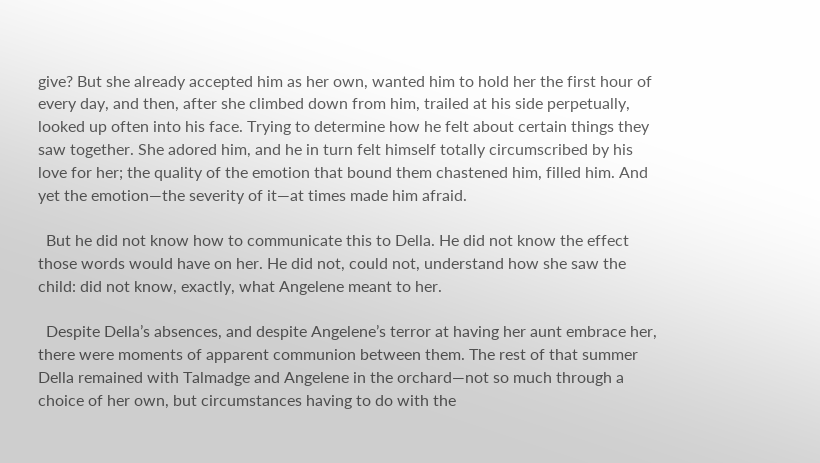give? But she already accepted him as her own, wanted him to hold her the first hour of every day, and then, after she climbed down from him, trailed at his side perpetually, looked up often into his face. Trying to determine how he felt about certain things they saw together. She adored him, and he in turn felt himself totally circumscribed by his love for her; the quality of the emotion that bound them chastened him, filled him. And yet the emotion—the severity of it—at times made him afraid.

  But he did not know how to communicate this to Della. He did not know the effect those words would have on her. He did not, could not, understand how she saw the child: did not know, exactly, what Angelene meant to her.

  Despite Della’s absences, and despite Angelene’s terror at having her aunt embrace her, there were moments of apparent communion between them. The rest of that summer Della remained with Talmadge and Angelene in the orchard—not so much through a choice of her own, but circumstances having to do with the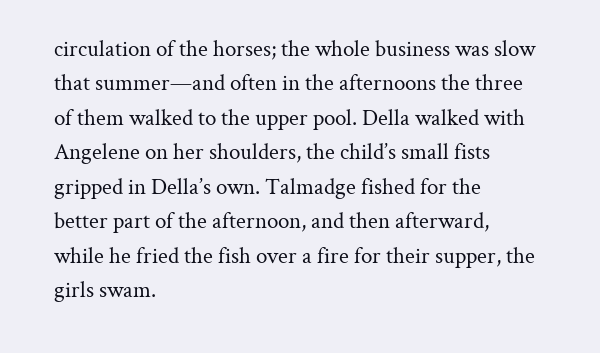circulation of the horses; the whole business was slow that summer—and often in the afternoons the three of them walked to the upper pool. Della walked with Angelene on her shoulders, the child’s small fists gripped in Della’s own. Talmadge fished for the better part of the afternoon, and then afterward, while he fried the fish over a fire for their supper, the girls swam.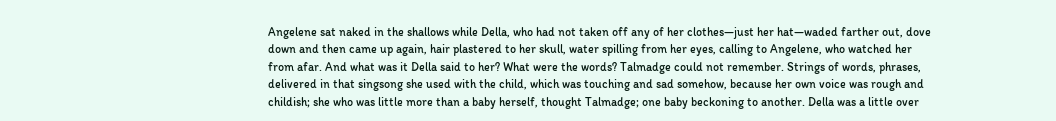Angelene sat naked in the shallows while Della, who had not taken off any of her clothes—just her hat—waded farther out, dove down and then came up again, hair plastered to her skull, water spilling from her eyes, calling to Angelene, who watched her from afar. And what was it Della said to her? What were the words? Talmadge could not remember. Strings of words, phrases, delivered in that singsong she used with the child, which was touching and sad somehow, because her own voice was rough and childish; she who was little more than a baby herself, thought Talmadge; one baby beckoning to another. Della was a little over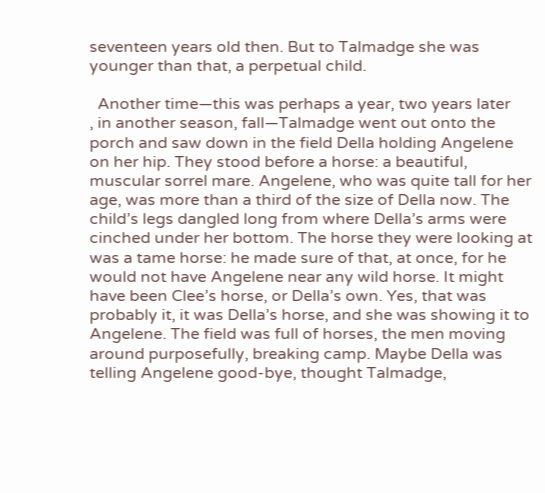seventeen years old then. But to Talmadge she was younger than that, a perpetual child.

  Another time—this was perhaps a year, two years later
, in another season, fall—Talmadge went out onto the porch and saw down in the field Della holding Angelene on her hip. They stood before a horse: a beautiful, muscular sorrel mare. Angelene, who was quite tall for her age, was more than a third of the size of Della now. The child’s legs dangled long from where Della’s arms were cinched under her bottom. The horse they were looking at was a tame horse: he made sure of that, at once, for he would not have Angelene near any wild horse. It might have been Clee’s horse, or Della’s own. Yes, that was probably it, it was Della’s horse, and she was showing it to Angelene. The field was full of horses, the men moving around purposefully, breaking camp. Maybe Della was telling Angelene good-bye, thought Talmadge,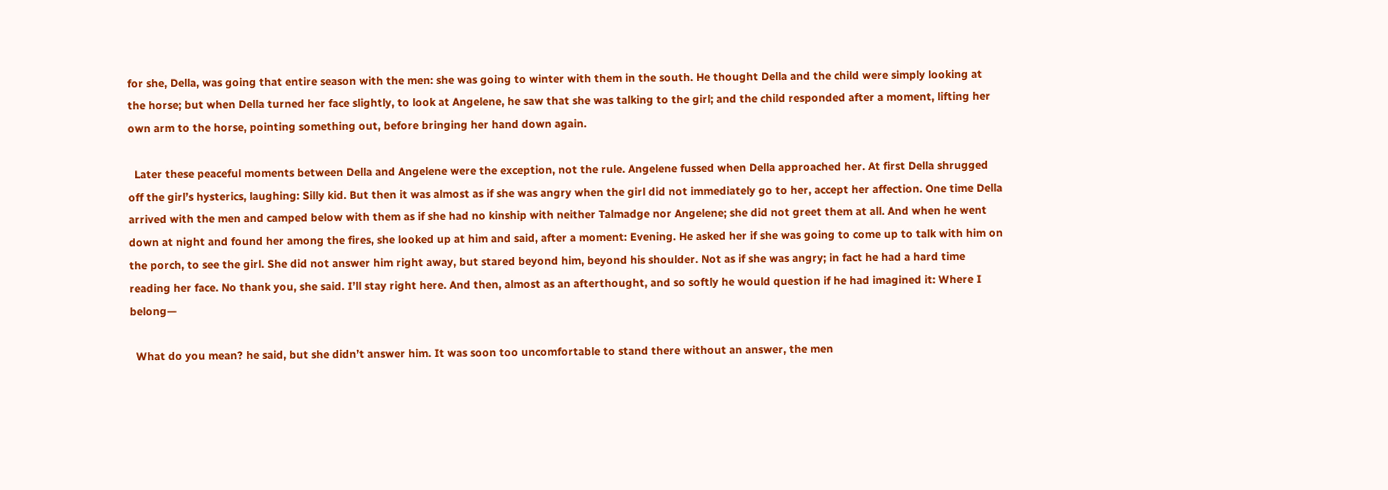for she, Della, was going that entire season with the men: she was going to winter with them in the south. He thought Della and the child were simply looking at the horse; but when Della turned her face slightly, to look at Angelene, he saw that she was talking to the girl; and the child responded after a moment, lifting her own arm to the horse, pointing something out, before bringing her hand down again.

  Later these peaceful moments between Della and Angelene were the exception, not the rule. Angelene fussed when Della approached her. At first Della shrugged off the girl’s hysterics, laughing: Silly kid. But then it was almost as if she was angry when the girl did not immediately go to her, accept her affection. One time Della arrived with the men and camped below with them as if she had no kinship with neither Talmadge nor Angelene; she did not greet them at all. And when he went down at night and found her among the fires, she looked up at him and said, after a moment: Evening. He asked her if she was going to come up to talk with him on the porch, to see the girl. She did not answer him right away, but stared beyond him, beyond his shoulder. Not as if she was angry; in fact he had a hard time reading her face. No thank you, she said. I’ll stay right here. And then, almost as an afterthought, and so softly he would question if he had imagined it: Where I belong—

  What do you mean? he said, but she didn’t answer him. It was soon too uncomfortable to stand there without an answer, the men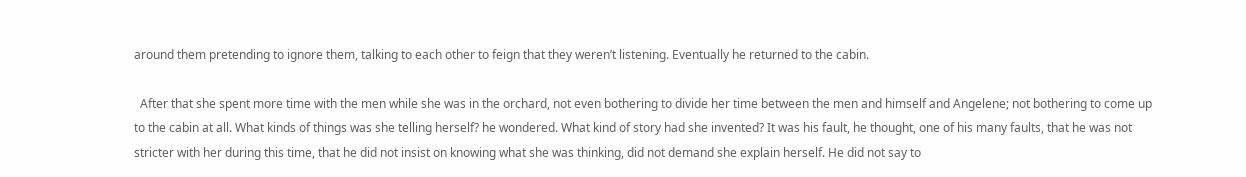around them pretending to ignore them, talking to each other to feign that they weren’t listening. Eventually he returned to the cabin.

  After that she spent more time with the men while she was in the orchard, not even bothering to divide her time between the men and himself and Angelene; not bothering to come up to the cabin at all. What kinds of things was she telling herself? he wondered. What kind of story had she invented? It was his fault, he thought, one of his many faults, that he was not stricter with her during this time, that he did not insist on knowing what she was thinking, did not demand she explain herself. He did not say to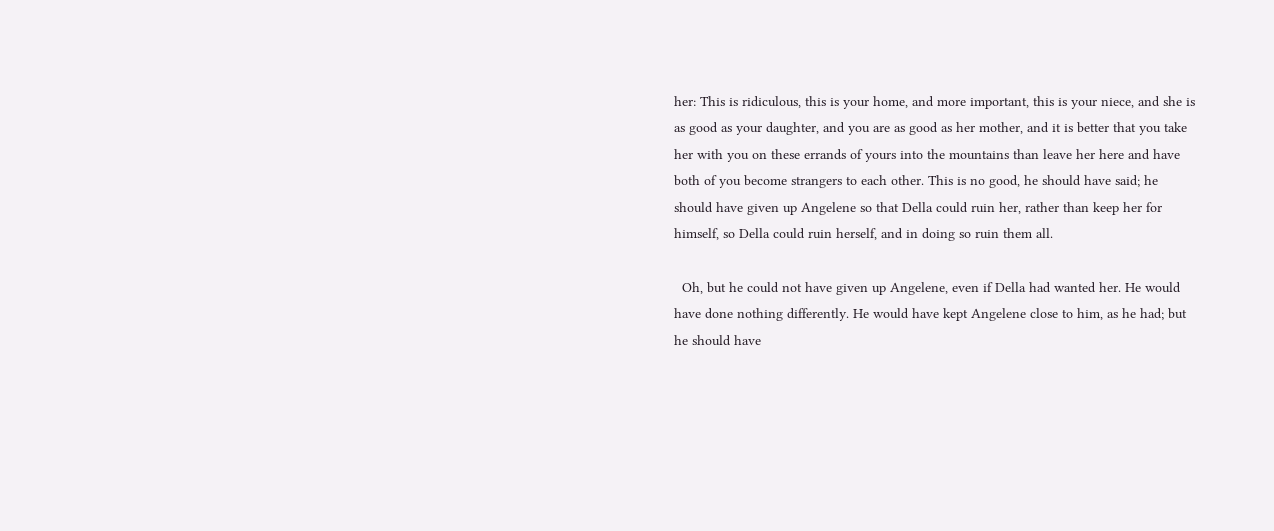her: This is ridiculous, this is your home, and more important, this is your niece, and she is as good as your daughter, and you are as good as her mother, and it is better that you take her with you on these errands of yours into the mountains than leave her here and have both of you become strangers to each other. This is no good, he should have said; he should have given up Angelene so that Della could ruin her, rather than keep her for himself, so Della could ruin herself, and in doing so ruin them all.

  Oh, but he could not have given up Angelene, even if Della had wanted her. He would have done nothing differently. He would have kept Angelene close to him, as he had; but he should have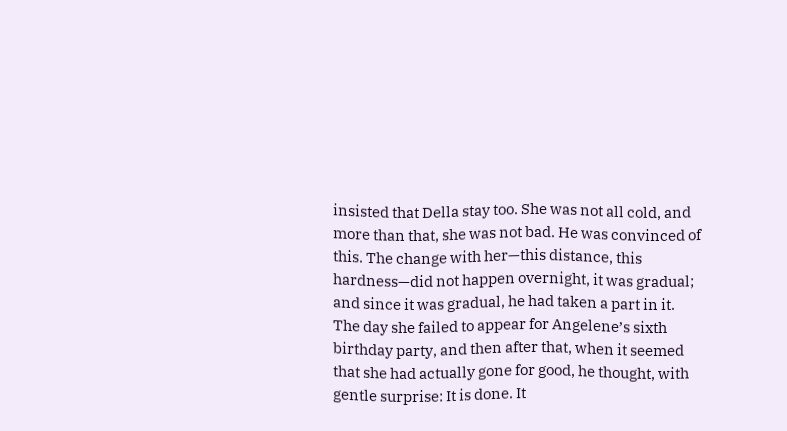insisted that Della stay too. She was not all cold, and more than that, she was not bad. He was convinced of this. The change with her—this distance, this hardness—did not happen overnight, it was gradual; and since it was gradual, he had taken a part in it. The day she failed to appear for Angelene’s sixth birthday party, and then after that, when it seemed that she had actually gone for good, he thought, with gentle surprise: It is done. It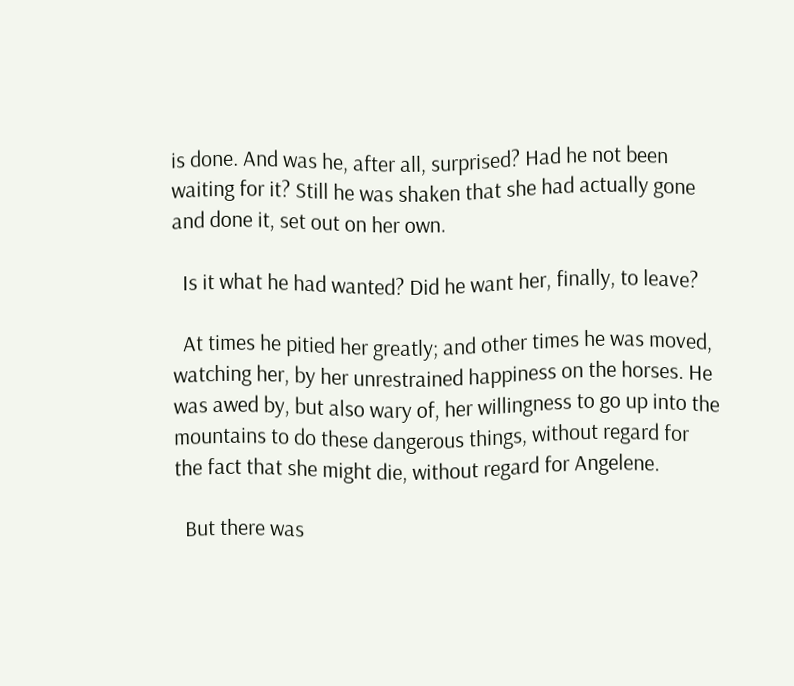is done. And was he, after all, surprised? Had he not been waiting for it? Still he was shaken that she had actually gone and done it, set out on her own.

  Is it what he had wanted? Did he want her, finally, to leave?

  At times he pitied her greatly; and other times he was moved, watching her, by her unrestrained happiness on the horses. He was awed by, but also wary of, her willingness to go up into the mountains to do these dangerous things, without regard for the fact that she might die, without regard for Angelene.

  But there was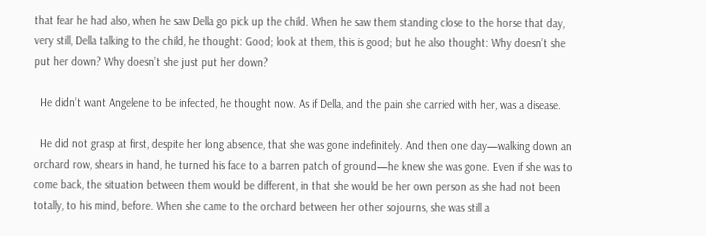that fear he had also, when he saw Della go pick up the child. When he saw them standing close to the horse that day, very still, Della talking to the child, he thought: Good; look at them, this is good; but he also thought: Why doesn’t she put her down? Why doesn’t she just put her down?

  He didn’t want Angelene to be infected, he thought now. As if Della, and the pain she carried with her, was a disease.

  He did not grasp at first, despite her long absence, that she was gone indefinitely. And then one day—walking down an orchard row, shears in hand, he turned his face to a barren patch of ground—he knew she was gone. Even if she was to come back, the situation between them would be different, in that she would be her own person as she had not been totally, to his mind, before. When she came to the orchard between her other sojourns, she was still a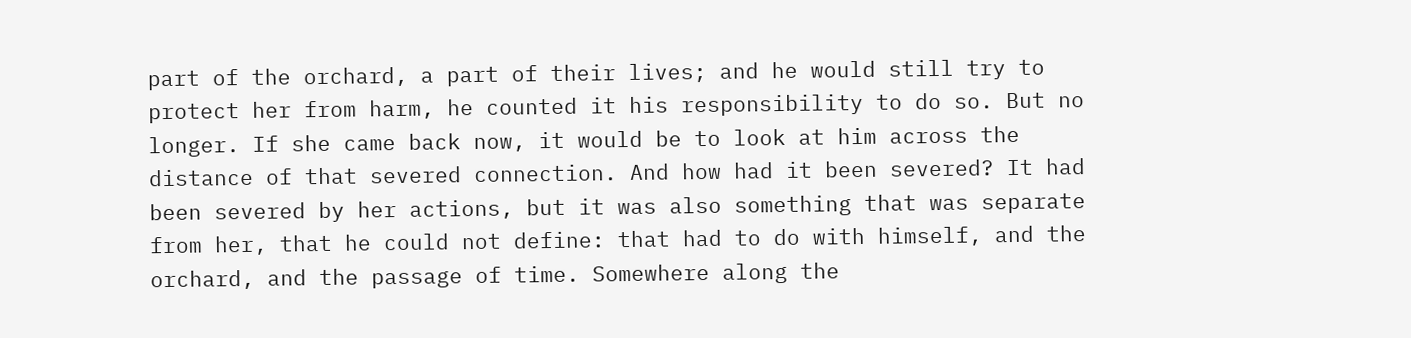part of the orchard, a part of their lives; and he would still try to protect her from harm, he counted it his responsibility to do so. But no longer. If she came back now, it would be to look at him across the distance of that severed connection. And how had it been severed? It had been severed by her actions, but it was also something that was separate from her, that he could not define: that had to do with himself, and the orchard, and the passage of time. Somewhere along the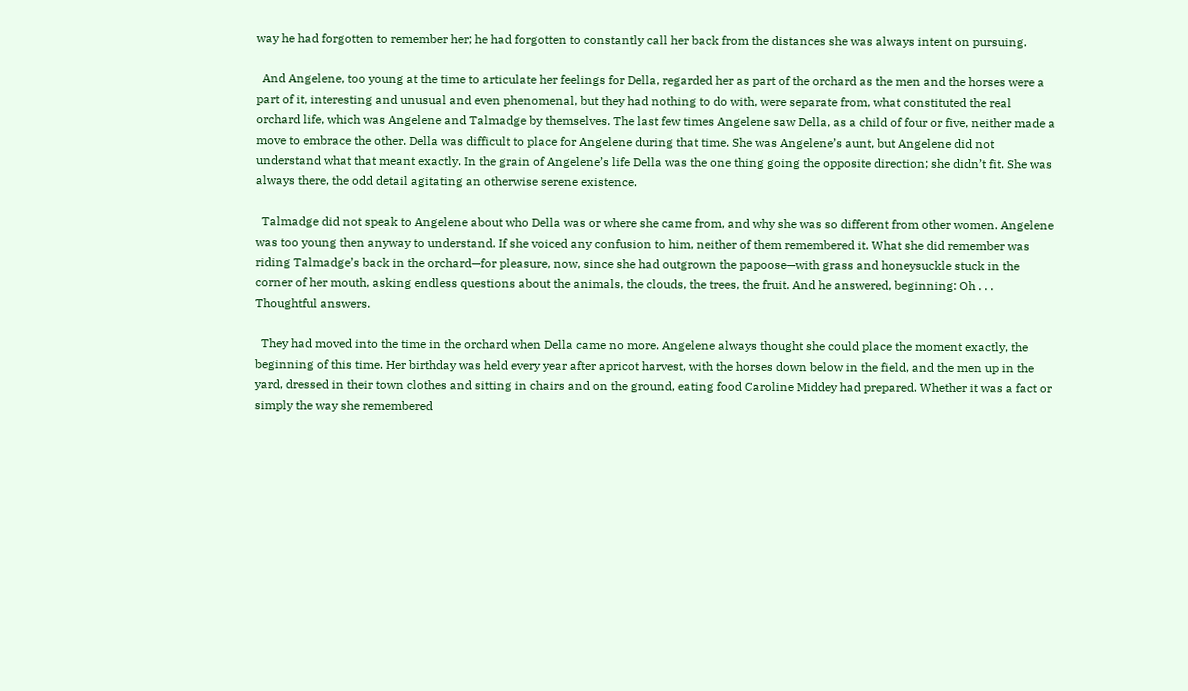way he had forgotten to remember her; he had forgotten to constantly call her back from the distances she was always intent on pursuing.

  And Angelene, too young at the time to articulate her feelings for Della, regarded her as part of the orchard as the men and the horses were a part of it, interesting and unusual and even phenomenal, but they had nothing to do with, were separate from, what constituted the real orchard life, which was Angelene and Talmadge by themselves. The last few times Angelene saw Della, as a child of four or five, neither made a move to embrace the other. Della was difficult to place for Angelene during that time. She was Angelene’s aunt, but Angelene did not understand what that meant exactly. In the grain of Angelene’s life Della was the one thing going the opposite direction; she didn’t fit. She was always there, the odd detail agitating an otherwise serene existence.

  Talmadge did not speak to Angelene about who Della was or where she came from, and why she was so different from other women. Angelene was too young then anyway to understand. If she voiced any confusion to him, neither of them remembered it. What she did remember was riding Talmadge’s back in the orchard—for pleasure, now, since she had outgrown the papoose—with grass and honeysuckle stuck in the corner of her mouth, asking endless questions about the animals, the clouds, the trees, the fruit. And he answered, beginning: Oh . . . Thoughtful answers.

  They had moved into the time in the orchard when Della came no more. Angelene always thought she could place the moment exactly, the beginning of this time. Her birthday was held every year after apricot harvest, with the horses down below in the field, and the men up in the yard, dressed in their town clothes and sitting in chairs and on the ground, eating food Caroline Middey had prepared. Whether it was a fact or simply the way she remembered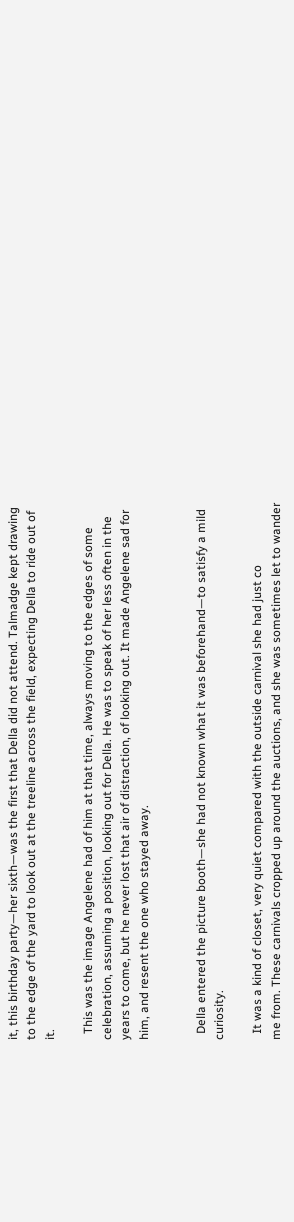it, this birthday party—her sixth—was the first that Della did not attend. Talmadge kept drawing to the edge of the yard to look out at the treeline across the field, expecting Della to ride out of it.

  This was the image Angelene had of him at that time, always moving to the edges of some celebration, assuming a position, looking out for Della. He was to speak of her less often in the years to come, but he never lost that air of distraction, of looking out. It made Angelene sad for him, and resent the one who stayed away.


  Della entered the picture booth—she had not known what it was beforehand—to satisfy a mild curiosity.

  It was a kind of closet, very quiet compared with the outside carnival she had just co
me from. These carnivals cropped up around the auctions, and she was sometimes let to wander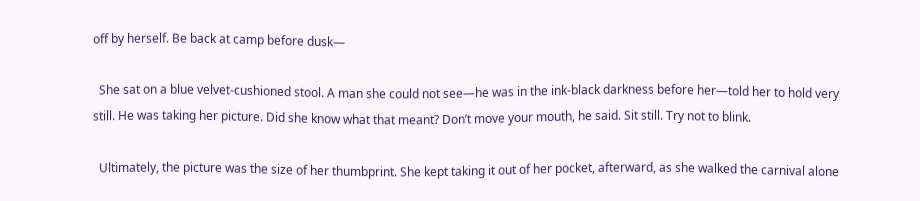off by herself. Be back at camp before dusk—

  She sat on a blue velvet-cushioned stool. A man she could not see—he was in the ink-black darkness before her—told her to hold very still. He was taking her picture. Did she know what that meant? Don’t move your mouth, he said. Sit still. Try not to blink.

  Ultimately, the picture was the size of her thumbprint. She kept taking it out of her pocket, afterward, as she walked the carnival alone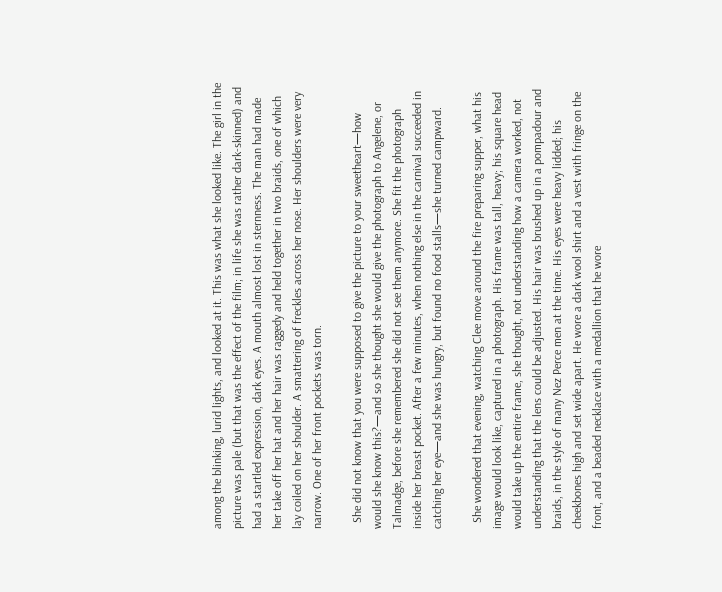among the blinking, lurid lights, and looked at it. This was what she looked like. The girl in the picture was pale (but that was the effect of the film; in life she was rather dark-skinned) and had a startled expression, dark eyes. A mouth almost lost in sternness. The man had made her take off her hat and her hair was raggedy and held together in two braids, one of which lay coiled on her shoulder. A smattering of freckles across her nose. Her shoulders were very narrow. One of her front pockets was torn.

  She did not know that you were supposed to give the picture to your sweetheart—how would she know this?—and so she thought she would give the photograph to Angelene, or Talmadge, before she remembered she did not see them anymore. She fit the photograph inside her breast pocket. After a few minutes, when nothing else in the carnival succeeded in catching her eye—and she was hungry, but found no food stalls—she turned campward.

  She wondered that evening, watching Clee move around the fire preparing supper, what his image would look like, captured in a photograph. His frame was tall, heavy; his square head would take up the entire frame, she thought, not understanding how a camera worked, not understanding that the lens could be adjusted. His hair was brushed up in a pompadour and braids, in the style of many Nez Perce men at the time. His eyes were heavy lidded; his cheekbones high and set wide apart. He wore a dark wool shirt and a vest with fringe on the front, and a beaded necklace with a medallion that he wore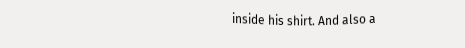inside his shirt. And also a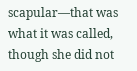scapular—that was what it was called, though she did not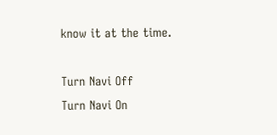know it at the time.

Turn Navi Off
Turn Navi On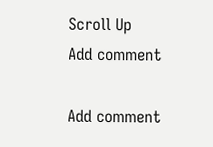Scroll Up
Add comment

Add comment